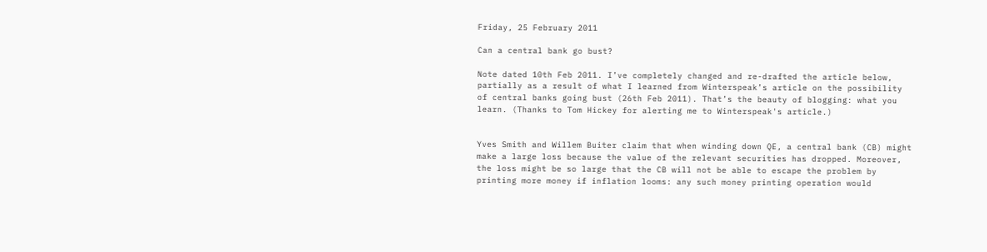Friday, 25 February 2011

Can a central bank go bust?

Note dated 10th Feb 2011. I’ve completely changed and re-drafted the article below, partially as a result of what I learned from Winterspeak’s article on the possibility of central banks going bust (26th Feb 2011). That’s the beauty of blogging: what you learn. (Thanks to Tom Hickey for alerting me to Winterspeak's article.)


Yves Smith and Willem Buiter claim that when winding down QE, a central bank (CB) might make a large loss because the value of the relevant securities has dropped. Moreover, the loss might be so large that the CB will not be able to escape the problem by printing more money if inflation looms: any such money printing operation would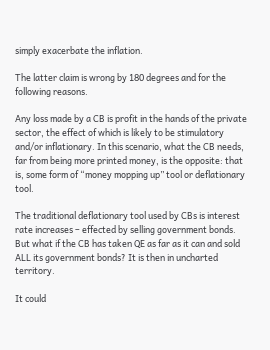simply exacerbate the inflation.

The latter claim is wrong by 180 degrees and for the following reasons.

Any loss made by a CB is profit in the hands of the private sector, the effect of which is likely to be stimulatory and/or inflationary. In this scenario, what the CB needs, far from being more printed money, is the opposite: that is, some form of “money mopping up” tool or deflationary tool.

The traditional deflationary tool used by CBs is interest rate increases – effected by selling government bonds. But what if the CB has taken QE as far as it can and sold ALL its government bonds? It is then in uncharted territory.

It could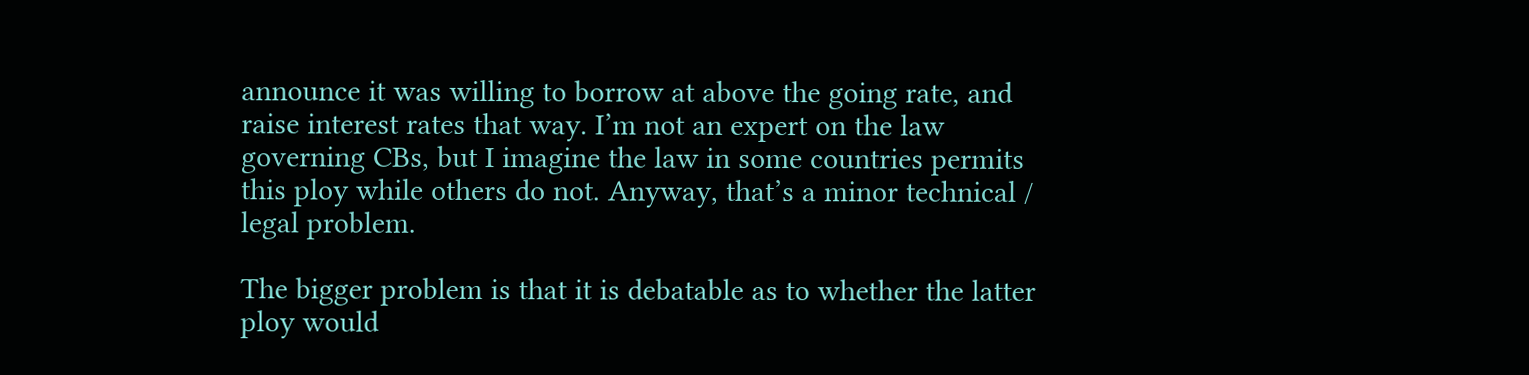announce it was willing to borrow at above the going rate, and raise interest rates that way. I’m not an expert on the law governing CBs, but I imagine the law in some countries permits this ploy while others do not. Anyway, that’s a minor technical / legal problem.

The bigger problem is that it is debatable as to whether the latter ploy would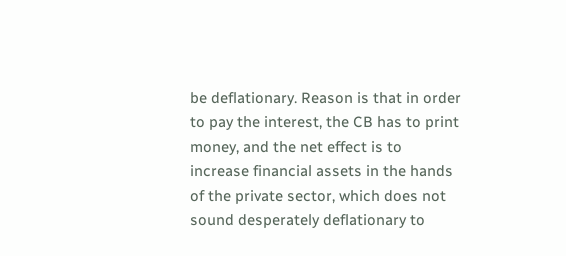be deflationary. Reason is that in order to pay the interest, the CB has to print money, and the net effect is to increase financial assets in the hands of the private sector, which does not sound desperately deflationary to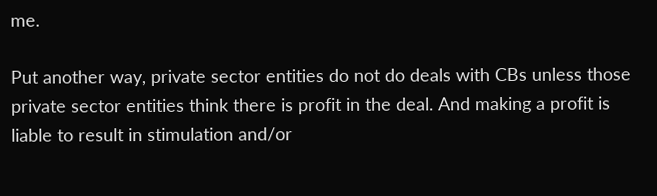me.

Put another way, private sector entities do not do deals with CBs unless those private sector entities think there is profit in the deal. And making a profit is liable to result in stimulation and/or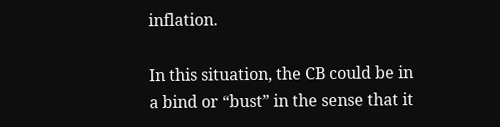inflation.

In this situation, the CB could be in a bind or “bust” in the sense that it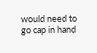would need to go cap in hand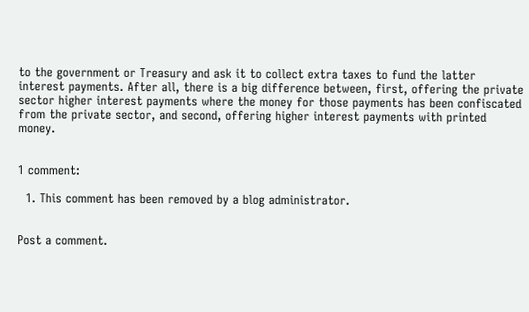to the government or Treasury and ask it to collect extra taxes to fund the latter interest payments. After all, there is a big difference between, first, offering the private sector higher interest payments where the money for those payments has been confiscated from the private sector, and second, offering higher interest payments with printed money.


1 comment:

  1. This comment has been removed by a blog administrator.


Post a comment.